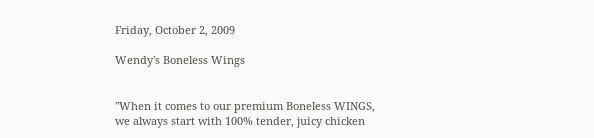Friday, October 2, 2009

Wendy's Boneless Wings


"When it comes to our premium Boneless WINGS, we always start with 100% tender, juicy chicken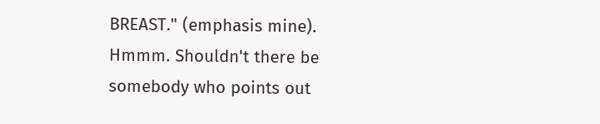BREAST." (emphasis mine). Hmmm. Shouldn't there be somebody who points out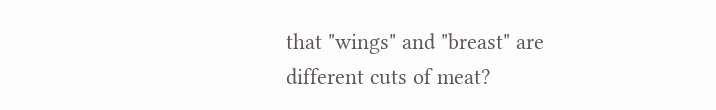that "wings" and "breast" are different cuts of meat?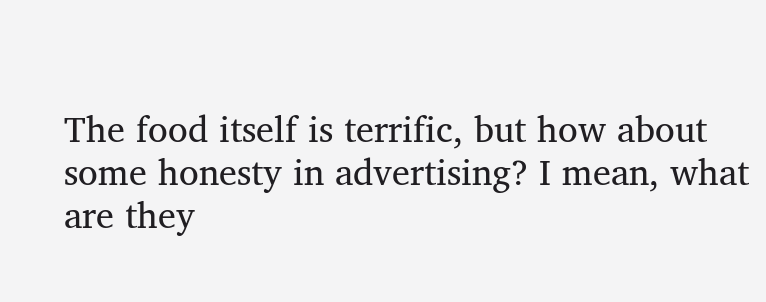The food itself is terrific, but how about some honesty in advertising? I mean, what are they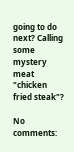going to do next? Calling some mystery meat "chicken fried steak"?

No comments: